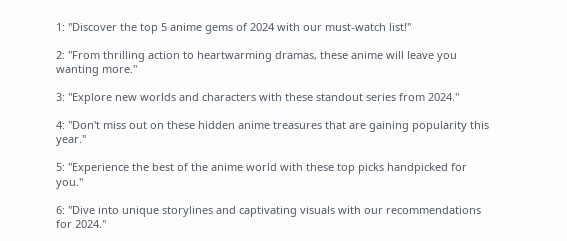1: "Discover the top 5 anime gems of 2024 with our must-watch list!"

2: "From thrilling action to heartwarming dramas, these anime will leave you wanting more."

3: "Explore new worlds and characters with these standout series from 2024."

4: "Don't miss out on these hidden anime treasures that are gaining popularity this year."

5: "Experience the best of the anime world with these top picks handpicked for you."

6: "Dive into unique storylines and captivating visuals with our recommendations for 2024."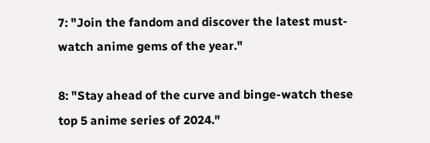7: "Join the fandom and discover the latest must-watch anime gems of the year."

8: "Stay ahead of the curve and binge-watch these top 5 anime series of 2024."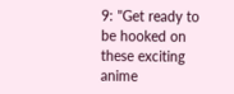9: "Get ready to be hooked on these exciting anime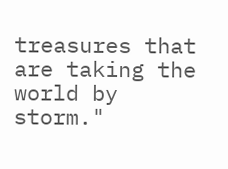treasures that are taking the world by storm."